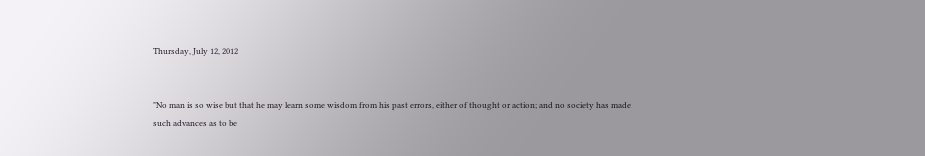Thursday, July 12, 2012


"No man is so wise but that he may learn some wisdom from his past errors, either of thought or action; and no society has made such advances as to be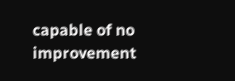capable of no improvement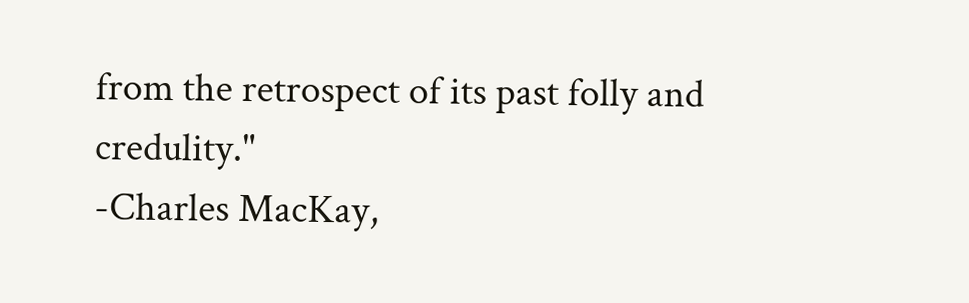from the retrospect of its past folly and credulity."
-Charles MacKay,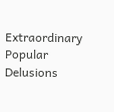Extraordinary Popular Delusions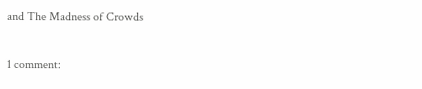and The Madness of Crowds

1 comment: